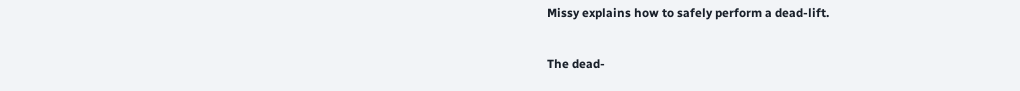Missy explains how to safely perform a dead-lift.

The dead-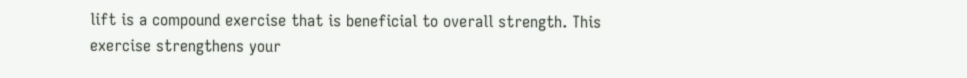lift is a compound exercise that is beneficial to overall strength. This exercise strengthens your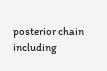posterior chain including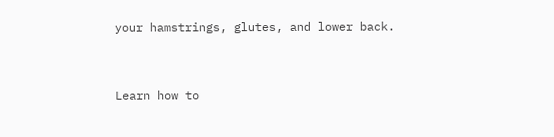your hamstrings, glutes, and lower back.


Learn how to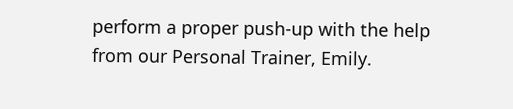perform a proper push-up with the help from our Personal Trainer, Emily.